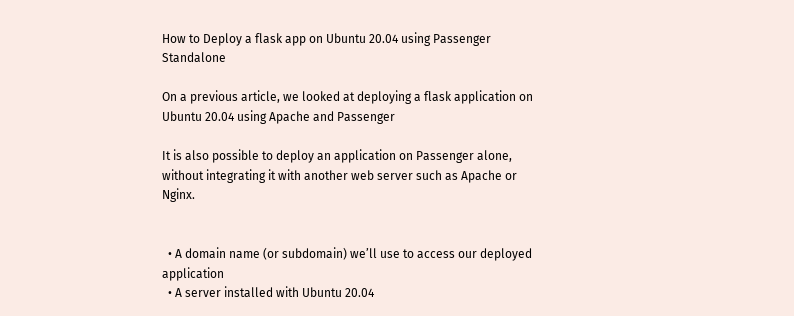How to Deploy a flask app on Ubuntu 20.04 using Passenger Standalone

On a previous article, we looked at deploying a flask application on Ubuntu 20.04 using Apache and Passenger

It is also possible to deploy an application on Passenger alone, without integrating it with another web server such as Apache or Nginx.


  • A domain name (or subdomain) we’ll use to access our deployed application
  • A server installed with Ubuntu 20.04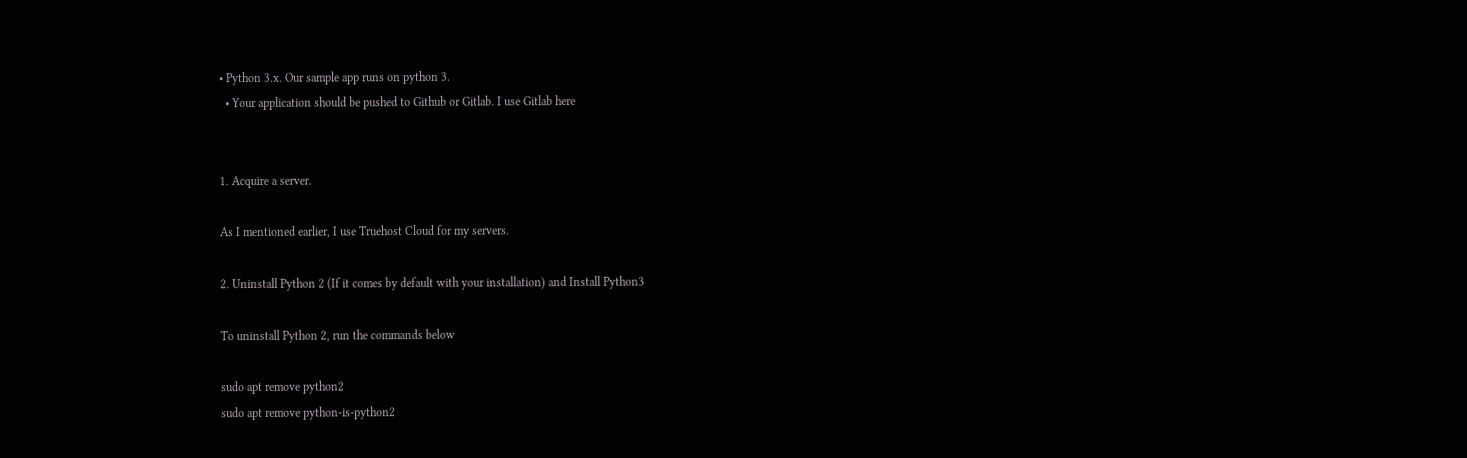• Python 3.x. Our sample app runs on python 3.
  • Your application should be pushed to Github or Gitlab. I use Gitlab here


1. Acquire a server.

As I mentioned earlier, I use Truehost Cloud for my servers.

2. Uninstall Python 2 (If it comes by default with your installation) and Install Python3

To uninstall Python 2, run the commands below

sudo apt remove python2
sudo apt remove python-is-python2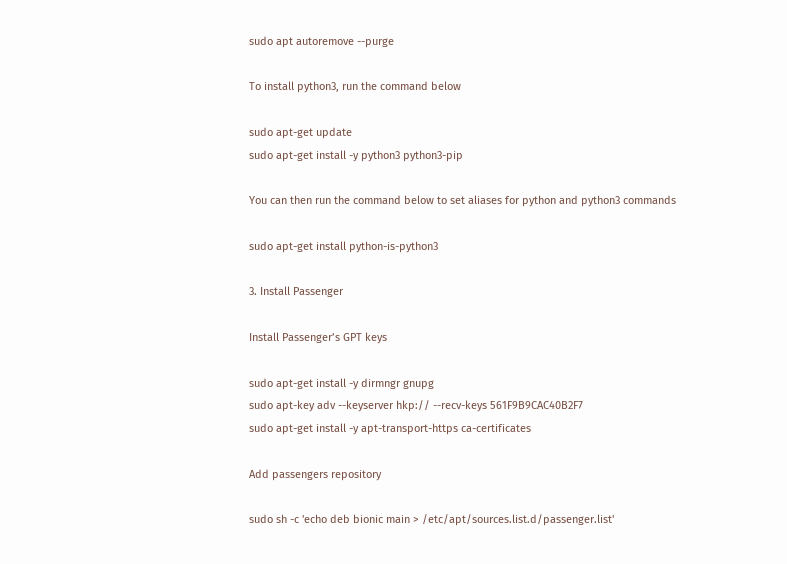sudo apt autoremove --purge

To install python3, run the command below

sudo apt-get update
sudo apt-get install -y python3 python3-pip

You can then run the command below to set aliases for python and python3 commands

sudo apt-get install python-is-python3

3. Install Passenger

Install Passenger’s GPT keys

sudo apt-get install -y dirmngr gnupg
sudo apt-key adv --keyserver hkp:// --recv-keys 561F9B9CAC40B2F7
sudo apt-get install -y apt-transport-https ca-certificates

Add passengers repository

sudo sh -c 'echo deb bionic main > /etc/apt/sources.list.d/passenger.list'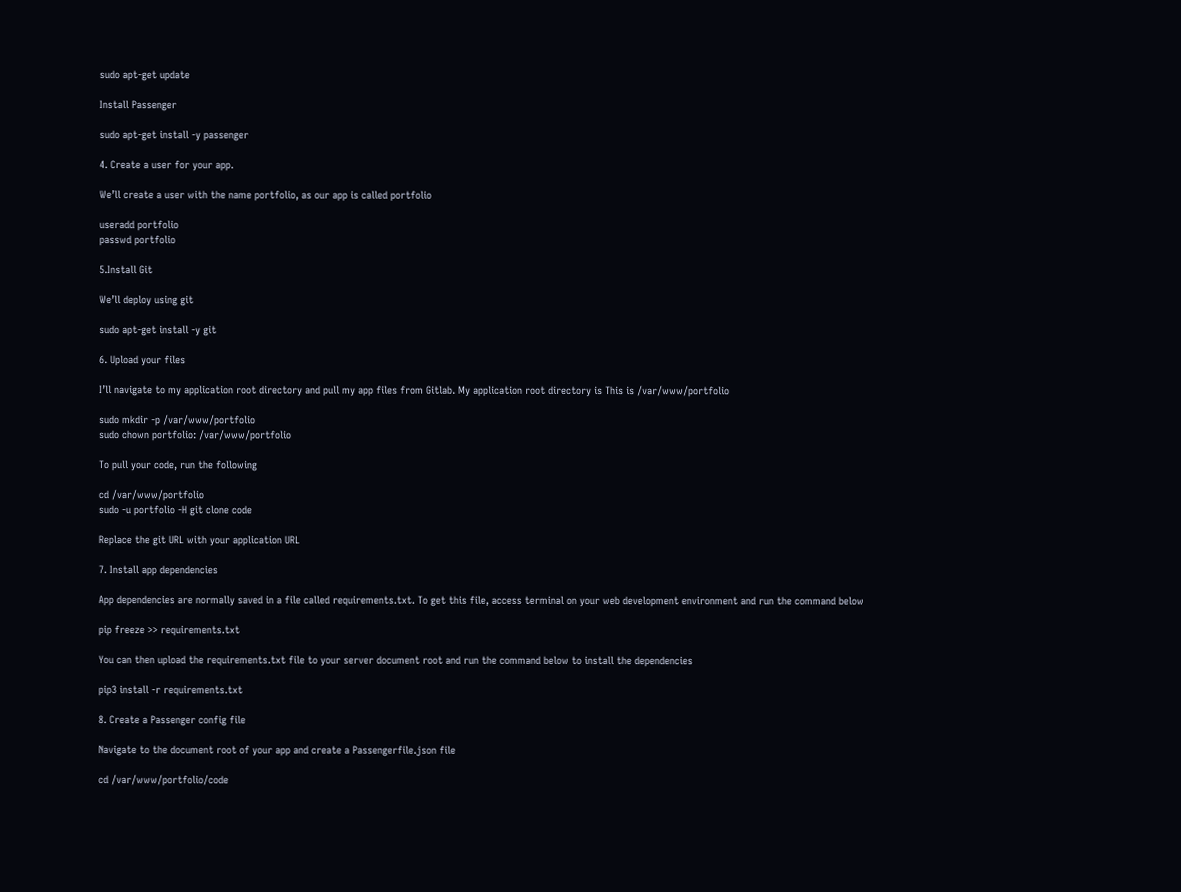sudo apt-get update

Install Passenger

sudo apt-get install -y passenger

4. Create a user for your app.

We’ll create a user with the name portfolio, as our app is called portfolio

useradd portfolio
passwd portfolio

5.Install Git

We’ll deploy using git

sudo apt-get install -y git

6. Upload your files

I’ll navigate to my application root directory and pull my app files from Gitlab. My application root directory is This is /var/www/portfolio

sudo mkdir -p /var/www/portfolio
sudo chown portfolio: /var/www/portfolio

To pull your code, run the following

cd /var/www/portfolio
sudo -u portfolio -H git clone code

Replace the git URL with your application URL

7. Install app dependencies

App dependencies are normally saved in a file called requirements.txt. To get this file, access terminal on your web development environment and run the command below

pip freeze >> requirements.txt

You can then upload the requirements.txt file to your server document root and run the command below to install the dependencies

pip3 install -r requirements.txt

8. Create a Passenger config file

Navigate to the document root of your app and create a Passengerfile.json file

cd /var/www/portfolio/code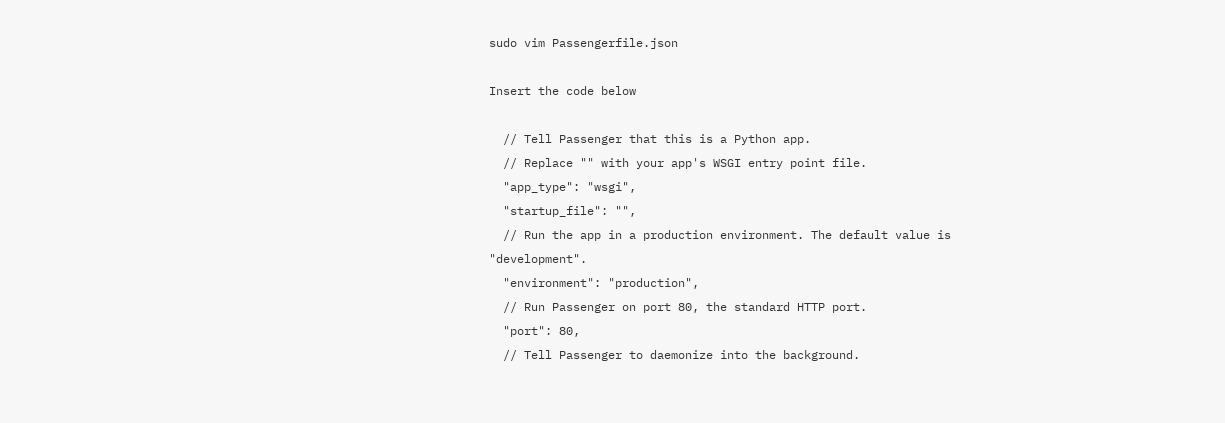sudo vim Passengerfile.json

Insert the code below

  // Tell Passenger that this is a Python app.
  // Replace "" with your app's WSGI entry point file.
  "app_type": "wsgi",
  "startup_file": "",
  // Run the app in a production environment. The default value is "development".
  "environment": "production",
  // Run Passenger on port 80, the standard HTTP port.
  "port": 80,
  // Tell Passenger to daemonize into the background.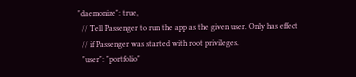"daemonize": true,
  // Tell Passenger to run the app as the given user. Only has effect
  // if Passenger was started with root privileges.
  "user": "portfolio"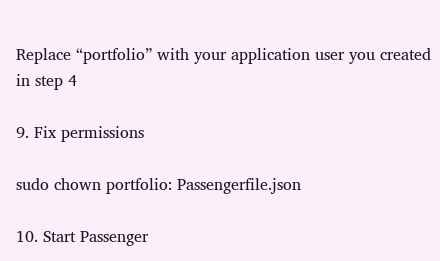Replace “portfolio” with your application user you created in step 4

9. Fix permissions

sudo chown portfolio: Passengerfile.json

10. Start Passenger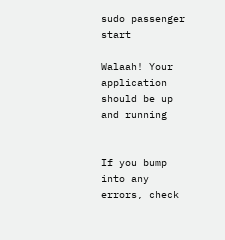sudo passenger start

Walaah! Your application should be up and running


If you bump into any errors, check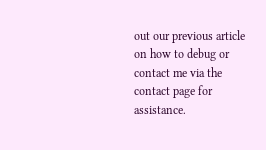out our previous article on how to debug or contact me via the contact page for assistance.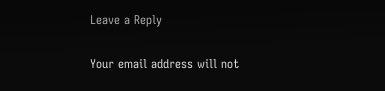Leave a Reply

Your email address will not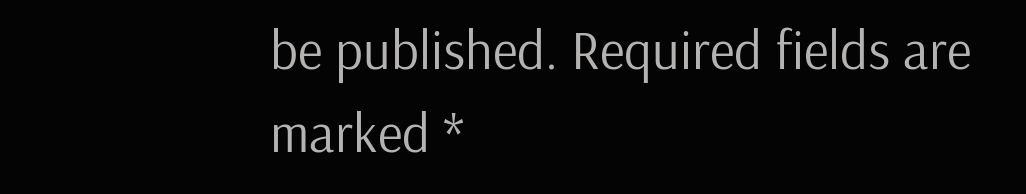be published. Required fields are marked *